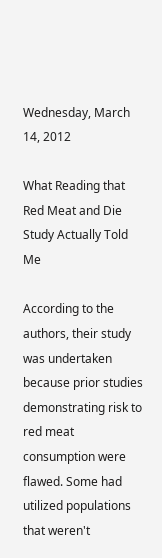Wednesday, March 14, 2012

What Reading that Red Meat and Die Study Actually Told Me

According to the authors, their study was undertaken because prior studies demonstrating risk to red meat consumption were flawed. Some had utilized populations that weren't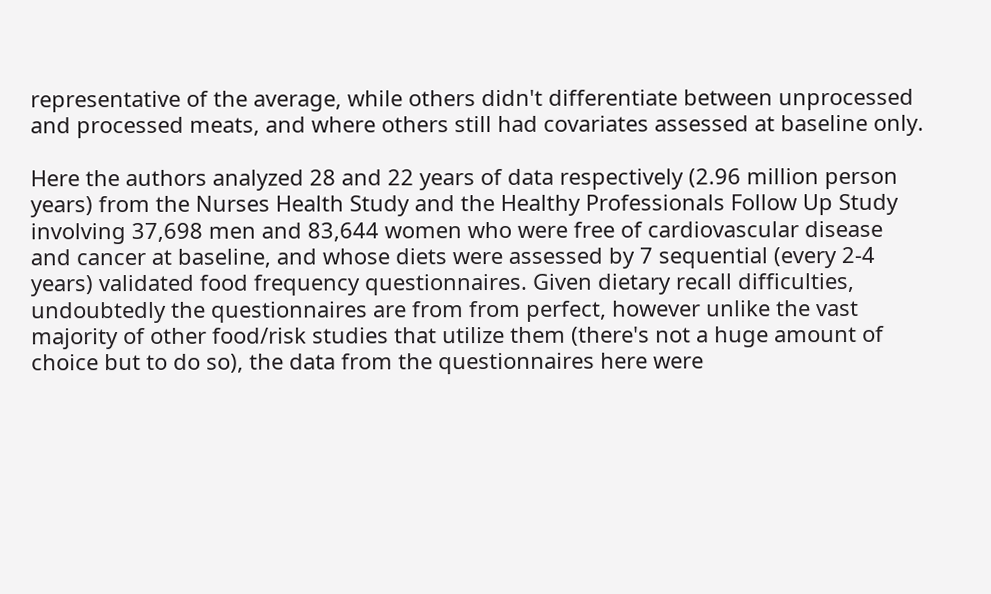representative of the average, while others didn't differentiate between unprocessed and processed meats, and where others still had covariates assessed at baseline only.

Here the authors analyzed 28 and 22 years of data respectively (2.96 million person years) from the Nurses Health Study and the Healthy Professionals Follow Up Study involving 37,698 men and 83,644 women who were free of cardiovascular disease and cancer at baseline, and whose diets were assessed by 7 sequential (every 2-4 years) validated food frequency questionnaires. Given dietary recall difficulties, undoubtedly the questionnaires are from from perfect, however unlike the vast majority of other food/risk studies that utilize them (there's not a huge amount of choice but to do so), the data from the questionnaires here were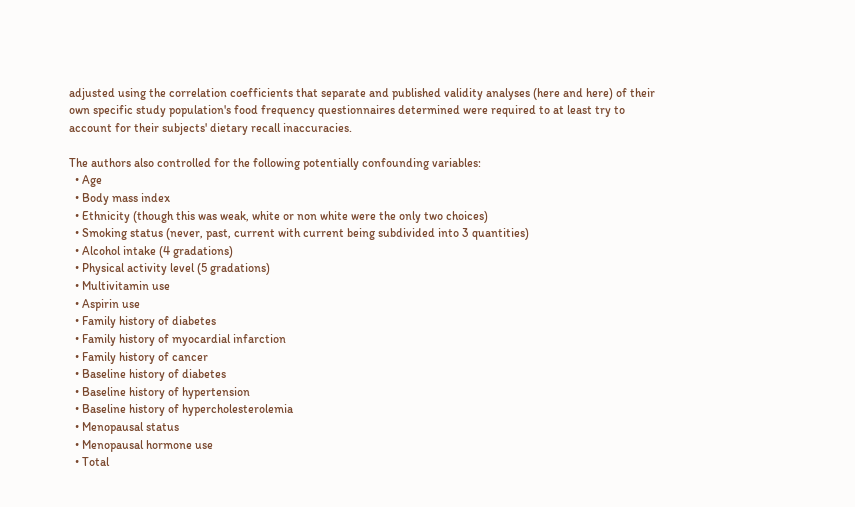adjusted using the correlation coefficients that separate and published validity analyses (here and here) of their own specific study population's food frequency questionnaires determined were required to at least try to account for their subjects' dietary recall inaccuracies.

The authors also controlled for the following potentially confounding variables:
  • Age
  • Body mass index
  • Ethnicity (though this was weak, white or non white were the only two choices)
  • Smoking status (never, past, current with current being subdivided into 3 quantities)
  • Alcohol intake (4 gradations)
  • Physical activity level (5 gradations)
  • Multivitamin use
  • Aspirin use
  • Family history of diabetes
  • Family history of myocardial infarction
  • Family history of cancer
  • Baseline history of diabetes
  • Baseline history of hypertension
  • Baseline history of hypercholesterolemia
  • Menopausal status
  • Menopausal hormone use
  • Total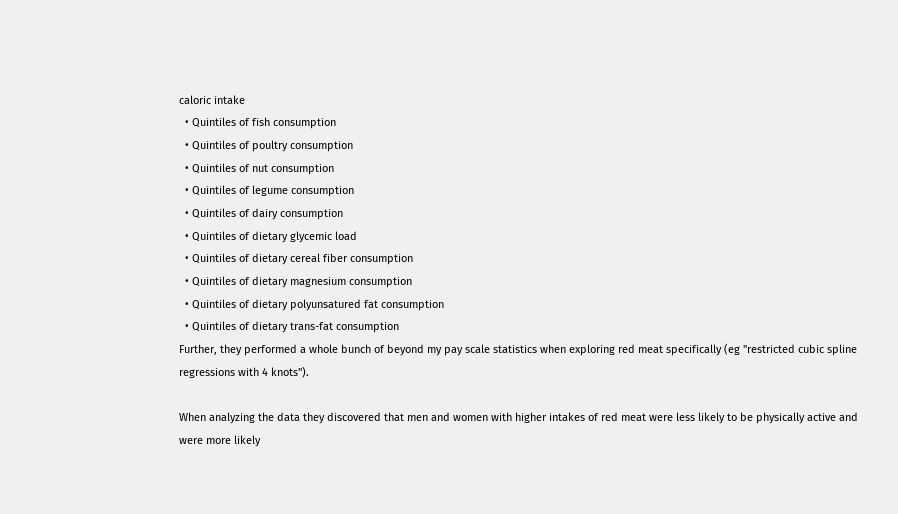caloric intake
  • Quintiles of fish consumption
  • Quintiles of poultry consumption
  • Quintiles of nut consumption
  • Quintiles of legume consumption
  • Quintiles of dairy consumption
  • Quintiles of dietary glycemic load
  • Quintiles of dietary cereal fiber consumption
  • Quintiles of dietary magnesium consumption
  • Quintiles of dietary polyunsatured fat consumption
  • Quintiles of dietary trans-fat consumption
Further, they performed a whole bunch of beyond my pay scale statistics when exploring red meat specifically (eg "restricted cubic spline regressions with 4 knots").

When analyzing the data they discovered that men and women with higher intakes of red meat were less likely to be physically active and were more likely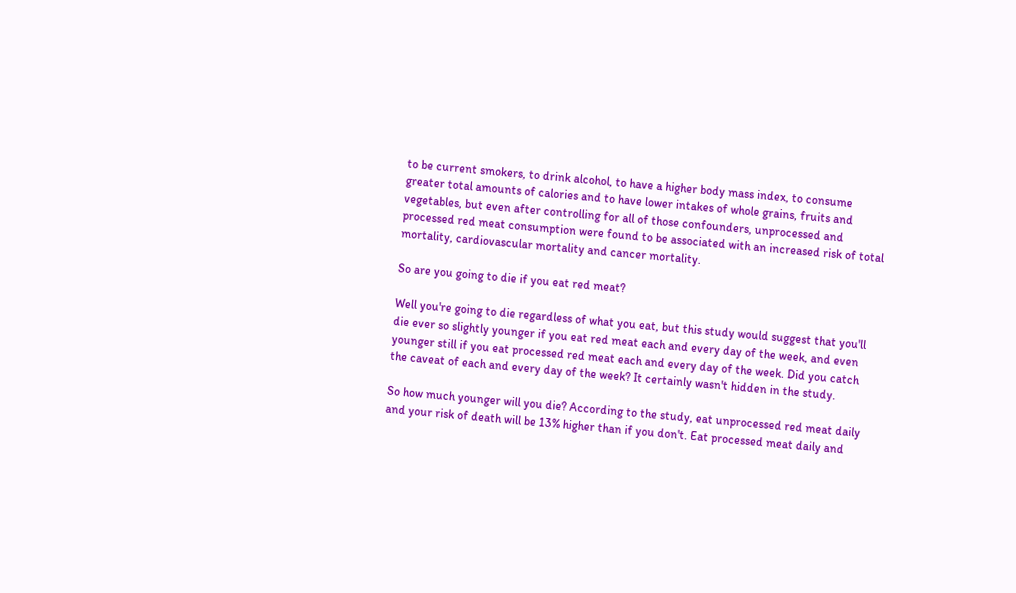to be current smokers, to drink alcohol, to have a higher body mass index, to consume greater total amounts of calories and to have lower intakes of whole grains, fruits and vegetables, but even after controlling for all of those confounders, unprocessed and processed red meat consumption were found to be associated with an increased risk of total mortality, cardiovascular mortality and cancer mortality.

So are you going to die if you eat red meat?

Well you're going to die regardless of what you eat, but this study would suggest that you'll die ever so slightly younger if you eat red meat each and every day of the week, and even younger still if you eat processed red meat each and every day of the week. Did you catch the caveat of each and every day of the week? It certainly wasn't hidden in the study.

So how much younger will you die? According to the study, eat unprocessed red meat daily and your risk of death will be 13% higher than if you don't. Eat processed meat daily and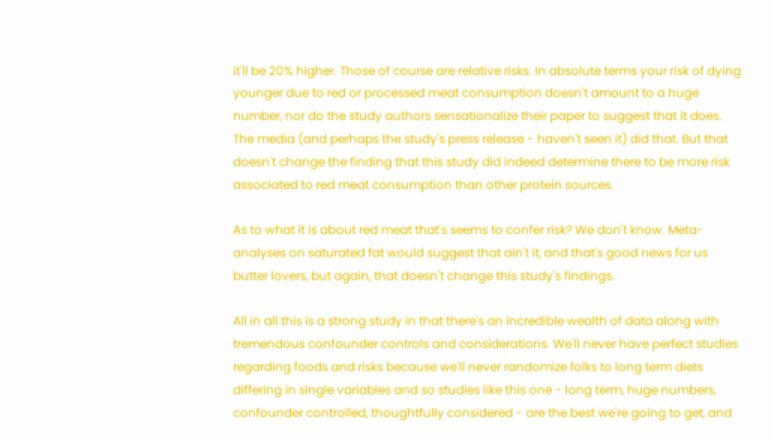it'll be 20% higher. Those of course are relative risks. In absolute terms your risk of dying younger due to red or processed meat consumption doesn't amount to a huge number, nor do the study authors sensationalize their paper to suggest that it does. The media (and perhaps the study's press release - haven't seen it) did that. But that doesn't change the finding that this study did indeed determine there to be more risk associated to red meat consumption than other protein sources.

As to what it is about red meat that's seems to confer risk? We don't know. Meta-analyses on saturated fat would suggest that ain't it, and that's good news for us butter lovers, but again, that doesn't change this study's findings.

All in all this is a strong study in that there's an incredible wealth of data along with tremendous confounder controls and considerations. We'll never have perfect studies regarding foods and risks because we'll never randomize folks to long term diets differing in single variables and so studies like this one - long term, huge numbers, confounder controlled, thoughtfully considered - are the best we're going to get, and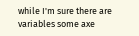while I'm sure there are variables some axe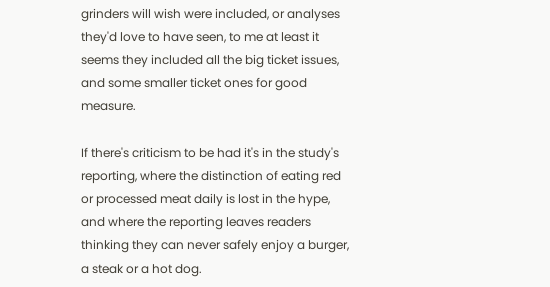grinders will wish were included, or analyses they'd love to have seen, to me at least it seems they included all the big ticket issues, and some smaller ticket ones for good measure.

If there's criticism to be had it's in the study's reporting, where the distinction of eating red or processed meat daily is lost in the hype, and where the reporting leaves readers thinking they can never safely enjoy a burger, a steak or a hot dog.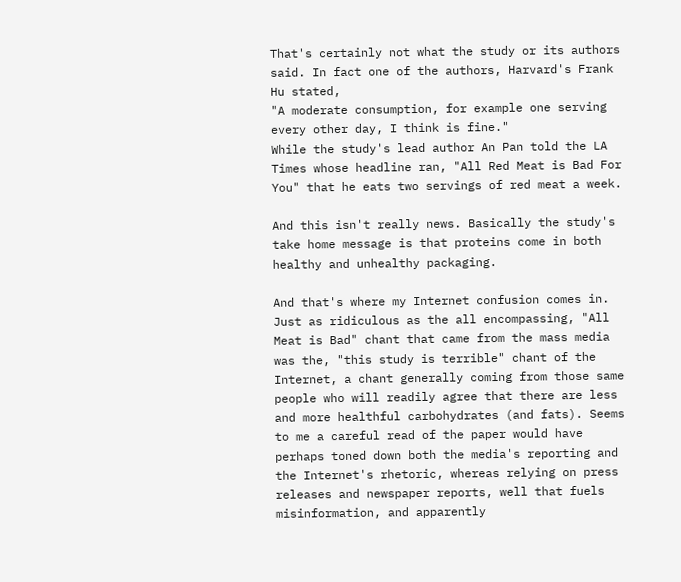That's certainly not what the study or its authors said. In fact one of the authors, Harvard's Frank Hu stated,
"A moderate consumption, for example one serving every other day, I think is fine."
While the study's lead author An Pan told the LA Times whose headline ran, "All Red Meat is Bad For You" that he eats two servings of red meat a week.

And this isn't really news. Basically the study's take home message is that proteins come in both healthy and unhealthy packaging.

And that's where my Internet confusion comes in. Just as ridiculous as the all encompassing, "All Meat is Bad" chant that came from the mass media was the, "this study is terrible" chant of the Internet, a chant generally coming from those same people who will readily agree that there are less and more healthful carbohydrates (and fats). Seems to me a careful read of the paper would have perhaps toned down both the media's reporting and the Internet's rhetoric, whereas relying on press releases and newspaper reports, well that fuels misinformation, and apparently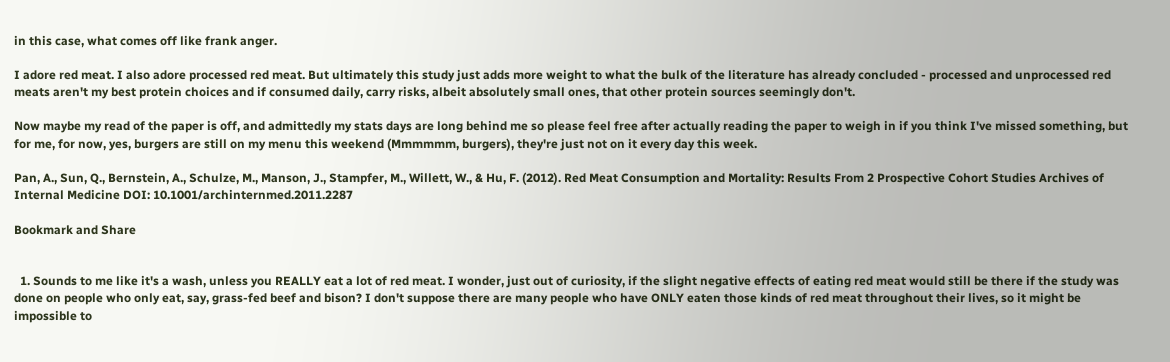in this case, what comes off like frank anger.

I adore red meat. I also adore processed red meat. But ultimately this study just adds more weight to what the bulk of the literature has already concluded - processed and unprocessed red meats aren't my best protein choices and if consumed daily, carry risks, albeit absolutely small ones, that other protein sources seemingly don't.

Now maybe my read of the paper is off, and admittedly my stats days are long behind me so please feel free after actually reading the paper to weigh in if you think I've missed something, but for me, for now, yes, burgers are still on my menu this weekend (Mmmmmm, burgers), they're just not on it every day this week.

Pan, A., Sun, Q., Bernstein, A., Schulze, M., Manson, J., Stampfer, M., Willett, W., & Hu, F. (2012). Red Meat Consumption and Mortality: Results From 2 Prospective Cohort Studies Archives of Internal Medicine DOI: 10.1001/archinternmed.2011.2287

Bookmark and Share


  1. Sounds to me like it's a wash, unless you REALLY eat a lot of red meat. I wonder, just out of curiosity, if the slight negative effects of eating red meat would still be there if the study was done on people who only eat, say, grass-fed beef and bison? I don't suppose there are many people who have ONLY eaten those kinds of red meat throughout their lives, so it might be impossible to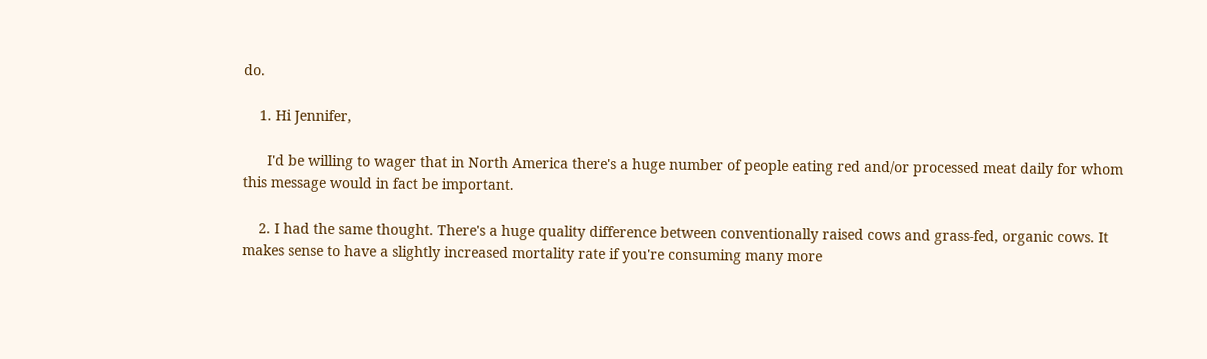do.

    1. Hi Jennifer,

      I'd be willing to wager that in North America there's a huge number of people eating red and/or processed meat daily for whom this message would in fact be important.

    2. I had the same thought. There's a huge quality difference between conventionally raised cows and grass-fed, organic cows. It makes sense to have a slightly increased mortality rate if you're consuming many more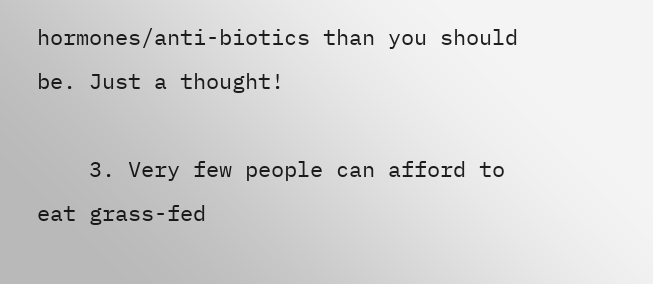hormones/anti-biotics than you should be. Just a thought!

    3. Very few people can afford to eat grass-fed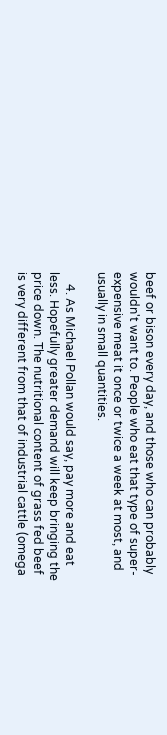beef or bison every day, and those who can probably wouldn't want to. People who eat that type of super-expensive meat it once or twice a week at most, and usually in small quantities.

    4. As Michael Pollan would say, pay more and eat less. Hopefully greater demand will keep bringing the price down. The nutritional content of grass fed beef is very different from that of industrial cattle (omega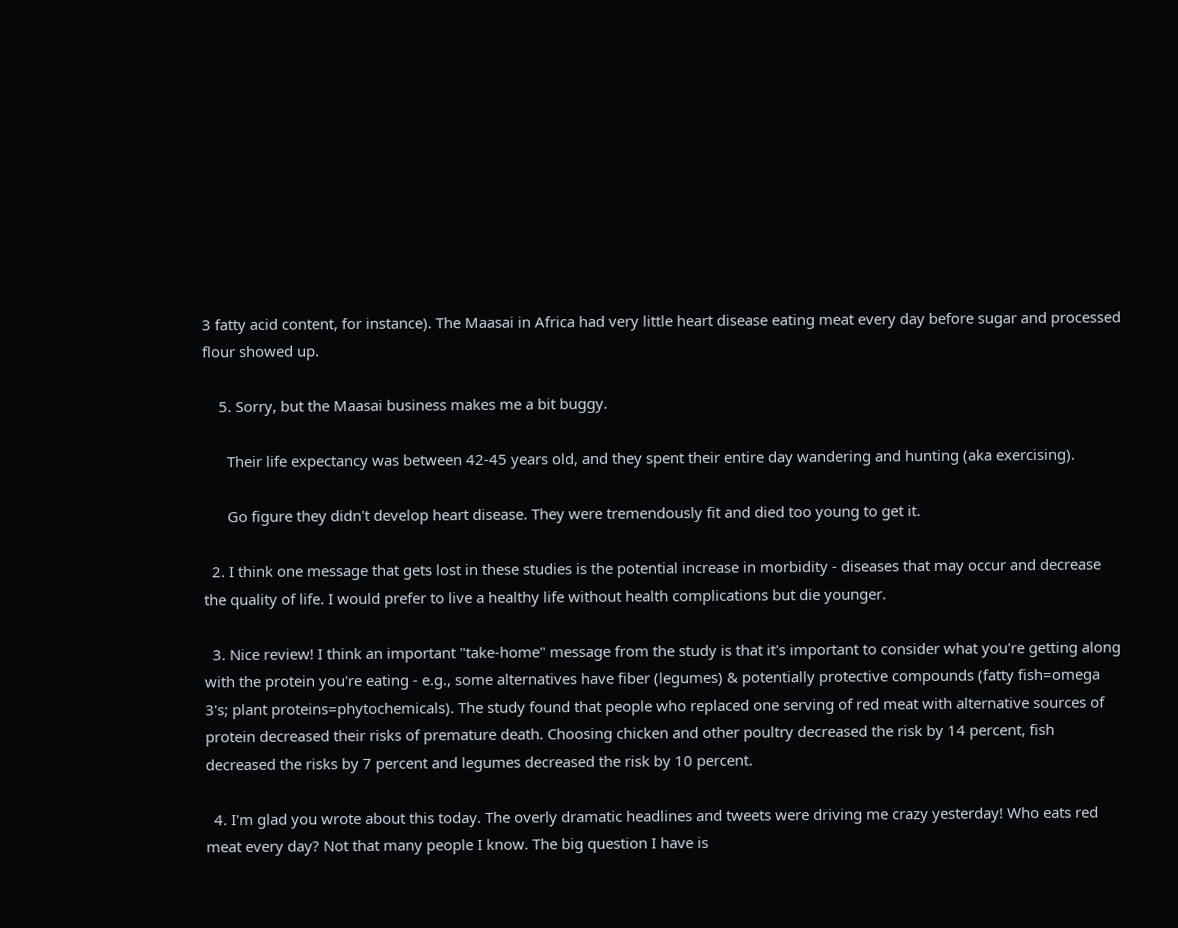3 fatty acid content, for instance). The Maasai in Africa had very little heart disease eating meat every day before sugar and processed flour showed up.

    5. Sorry, but the Maasai business makes me a bit buggy.

      Their life expectancy was between 42-45 years old, and they spent their entire day wandering and hunting (aka exercising).

      Go figure they didn't develop heart disease. They were tremendously fit and died too young to get it.

  2. I think one message that gets lost in these studies is the potential increase in morbidity - diseases that may occur and decrease the quality of life. I would prefer to live a healthy life without health complications but die younger.

  3. Nice review! I think an important "take-home" message from the study is that it's important to consider what you're getting along with the protein you're eating - e.g., some alternatives have fiber (legumes) & potentially protective compounds (fatty fish=omega 3's; plant proteins=phytochemicals). The study found that people who replaced one serving of red meat with alternative sources of protein decreased their risks of premature death. Choosing chicken and other poultry decreased the risk by 14 percent, fish decreased the risks by 7 percent and legumes decreased the risk by 10 percent.

  4. I'm glad you wrote about this today. The overly dramatic headlines and tweets were driving me crazy yesterday! Who eats red meat every day? Not that many people I know. The big question I have is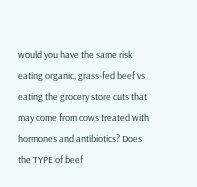would you have the same risk eating organic, grass-fed beef vs eating the grocery store cuts that may come from cows treated with hormones and antibiotics? Does the TYPE of beef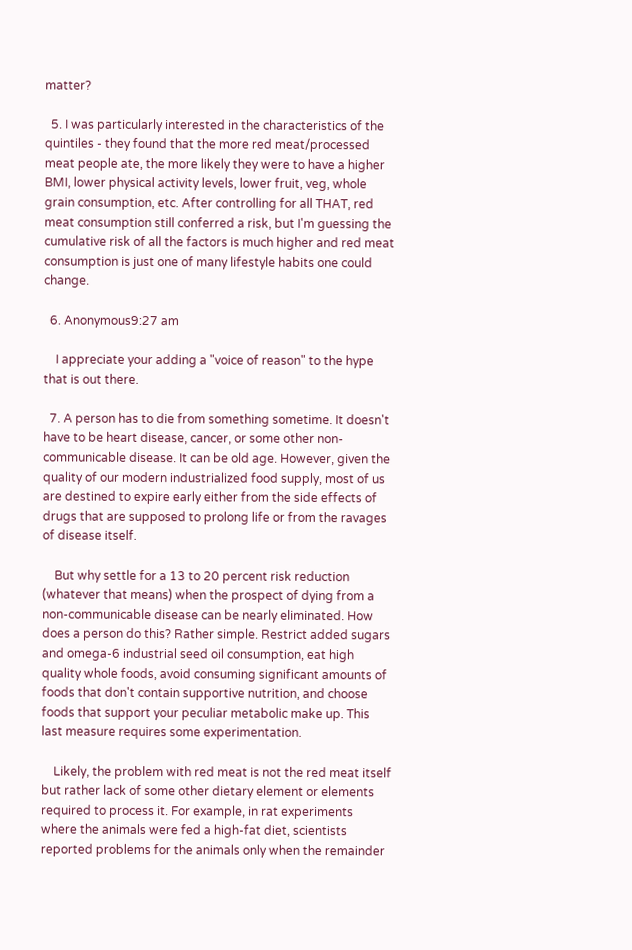matter?

  5. I was particularly interested in the characteristics of the quintiles - they found that the more red meat/processed meat people ate, the more likely they were to have a higher BMI, lower physical activity levels, lower fruit, veg, whole grain consumption, etc. After controlling for all THAT, red meat consumption still conferred a risk, but I'm guessing the cumulative risk of all the factors is much higher and red meat consumption is just one of many lifestyle habits one could change.

  6. Anonymous9:27 am

    I appreciate your adding a "voice of reason" to the hype that is out there.

  7. A person has to die from something sometime. It doesn't have to be heart disease, cancer, or some other non-communicable disease. It can be old age. However, given the quality of our modern industrialized food supply, most of us are destined to expire early either from the side effects of drugs that are supposed to prolong life or from the ravages of disease itself.

    But why settle for a 13 to 20 percent risk reduction (whatever that means) when the prospect of dying from a non-communicable disease can be nearly eliminated. How does a person do this? Rather simple. Restrict added sugars and omega-6 industrial seed oil consumption, eat high quality whole foods, avoid consuming significant amounts of foods that don't contain supportive nutrition, and choose foods that support your peculiar metabolic make up. This last measure requires some experimentation.

    Likely, the problem with red meat is not the red meat itself but rather lack of some other dietary element or elements required to process it. For example, in rat experiments where the animals were fed a high-fat diet, scientists reported problems for the animals only when the remainder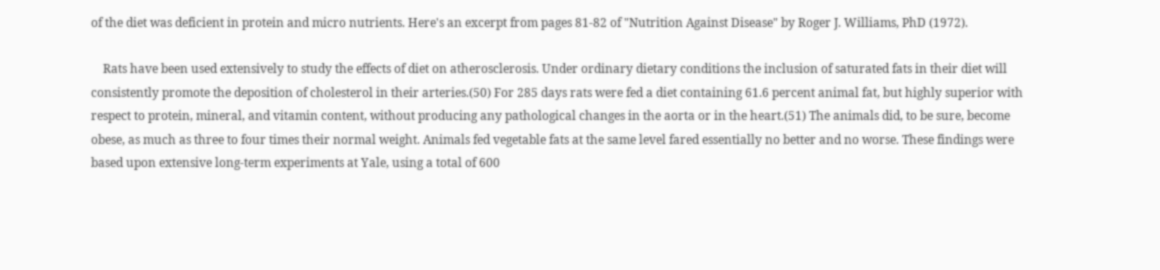of the diet was deficient in protein and micro nutrients. Here's an excerpt from pages 81-82 of "Nutrition Against Disease" by Roger J. Williams, PhD (1972).

    Rats have been used extensively to study the effects of diet on atherosclerosis. Under ordinary dietary conditions the inclusion of saturated fats in their diet will consistently promote the deposition of cholesterol in their arteries.(50) For 285 days rats were fed a diet containing 61.6 percent animal fat, but highly superior with respect to protein, mineral, and vitamin content, without producing any pathological changes in the aorta or in the heart.(51) The animals did, to be sure, become obese, as much as three to four times their normal weight. Animals fed vegetable fats at the same level fared essentially no better and no worse. These findings were based upon extensive long-term experiments at Yale, using a total of 600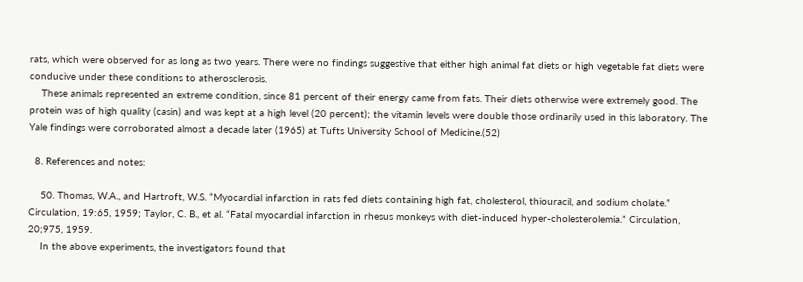rats, which were observed for as long as two years. There were no findings suggestive that either high animal fat diets or high vegetable fat diets were conducive under these conditions to atherosclerosis.
    These animals represented an extreme condition, since 81 percent of their energy came from fats. Their diets otherwise were extremely good. The protein was of high quality (casin) and was kept at a high level (20 percent); the vitamin levels were double those ordinarily used in this laboratory. The Yale findings were corroborated almost a decade later (1965) at Tufts University School of Medicine.(52)

  8. References and notes:

    50. Thomas, W.A., and Hartroft, W.S. “Myocardial infarction in rats fed diets containing high fat, cholesterol, thiouracil, and sodium cholate.” Circulation, 19:65, 1959; Taylor, C. B., et al. “Fatal myocardial infarction in rhesus monkeys with diet-induced hyper-cholesterolemia.” Circulation, 20;975, 1959.
    In the above experiments, the investigators found that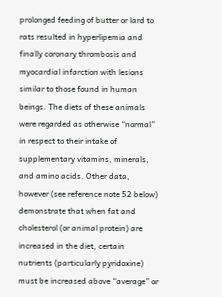prolonged feeding of butter or lard to rats resulted in hyperlipemia and finally coronary thrombosis and myocardial infarction with lesions similar to those found in human beings. The diets of these animals were regarded as otherwise “normal” in respect to their intake of supplementary vitamins, minerals, and amino acids. Other data, however (see reference note 52 below) demonstrate that when fat and cholesterol (or animal protein) are increased in the diet, certain nutrients (particularly pyridoxine) must be increased above “average” or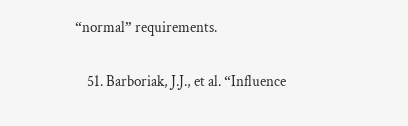“normal” requirements.

    51. Barboriak, J.J., et al. “Influence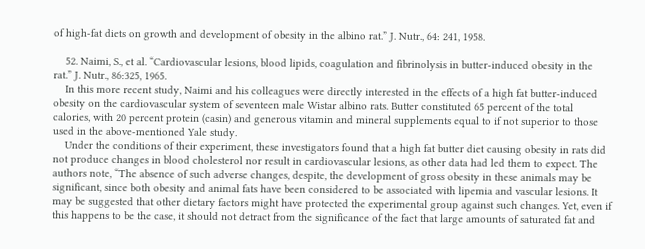of high-fat diets on growth and development of obesity in the albino rat.” J. Nutr., 64: 241, 1958.

    52. Naimi, S., et al. “Cardiovascular lesions, blood lipids, coagulation and fibrinolysis in butter-induced obesity in the rat.” J. Nutr., 86:325, 1965.
    In this more recent study, Naimi and his colleagues were directly interested in the effects of a high fat butter-induced obesity on the cardiovascular system of seventeen male Wistar albino rats. Butter constituted 65 percent of the total calories, with 20 percent protein (casin) and generous vitamin and mineral supplements equal to if not superior to those used in the above-mentioned Yale study.
    Under the conditions of their experiment, these investigators found that a high fat butter diet causing obesity in rats did not produce changes in blood cholesterol nor result in cardiovascular lesions, as other data had led them to expect. The authors note, “The absence of such adverse changes, despite, the development of gross obesity in these animals may be significant, since both obesity and animal fats have been considered to be associated with lipemia and vascular lesions. It may be suggested that other dietary factors might have protected the experimental group against such changes. Yet, even if this happens to be the case, it should not detract from the significance of the fact that large amounts of saturated fat and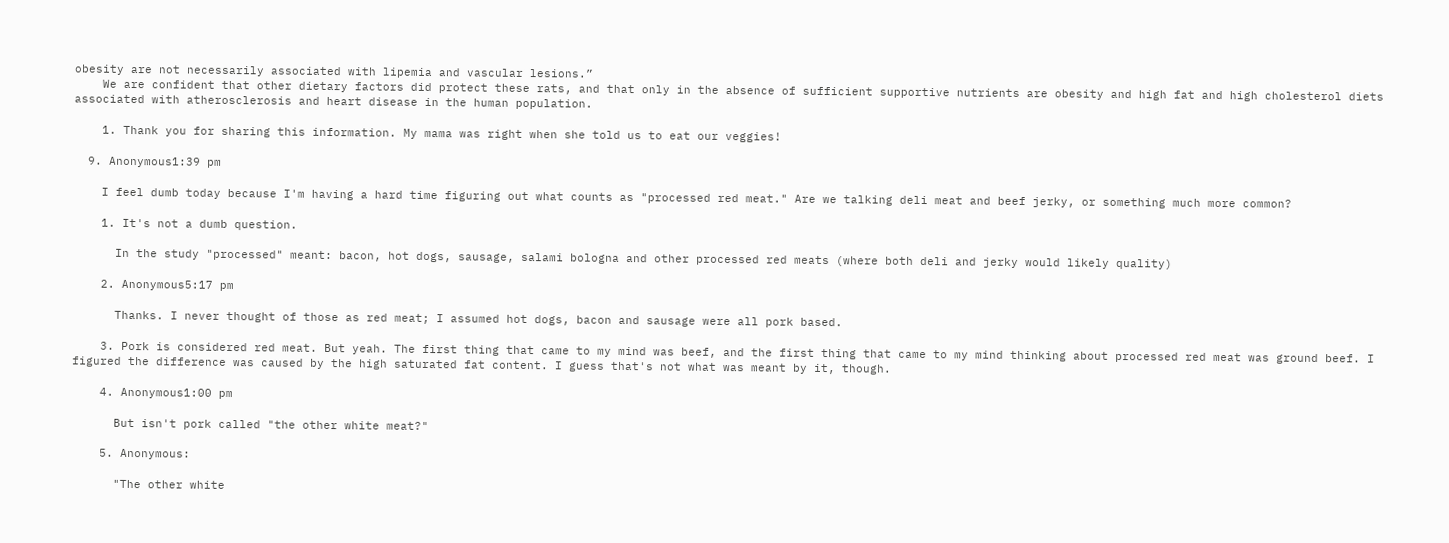obesity are not necessarily associated with lipemia and vascular lesions.”
    We are confident that other dietary factors did protect these rats, and that only in the absence of sufficient supportive nutrients are obesity and high fat and high cholesterol diets associated with atherosclerosis and heart disease in the human population.

    1. Thank you for sharing this information. My mama was right when she told us to eat our veggies!

  9. Anonymous1:39 pm

    I feel dumb today because I'm having a hard time figuring out what counts as "processed red meat." Are we talking deli meat and beef jerky, or something much more common?

    1. It's not a dumb question.

      In the study "processed" meant: bacon, hot dogs, sausage, salami bologna and other processed red meats (where both deli and jerky would likely quality)

    2. Anonymous5:17 pm

      Thanks. I never thought of those as red meat; I assumed hot dogs, bacon and sausage were all pork based.

    3. Pork is considered red meat. But yeah. The first thing that came to my mind was beef, and the first thing that came to my mind thinking about processed red meat was ground beef. I figured the difference was caused by the high saturated fat content. I guess that's not what was meant by it, though.

    4. Anonymous1:00 pm

      But isn't pork called "the other white meat?"

    5. Anonymous:

      "The other white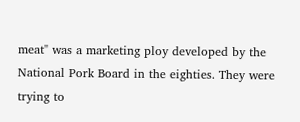meat" was a marketing ploy developed by the National Pork Board in the eighties. They were trying to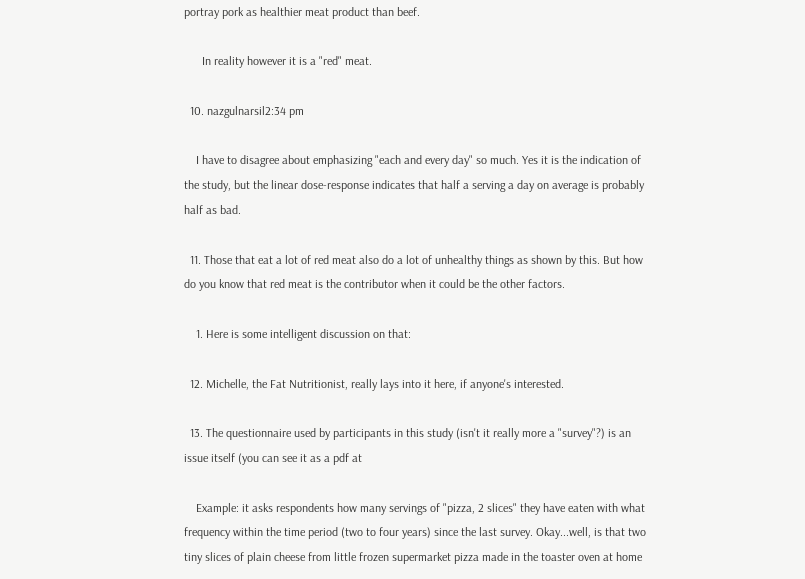portray pork as healthier meat product than beef.

      In reality however it is a "red" meat.

  10. nazgulnarsil2:34 pm

    I have to disagree about emphasizing "each and every day" so much. Yes it is the indication of the study, but the linear dose-response indicates that half a serving a day on average is probably half as bad.

  11. Those that eat a lot of red meat also do a lot of unhealthy things as shown by this. But how do you know that red meat is the contributor when it could be the other factors.

    1. Here is some intelligent discussion on that:

  12. Michelle, the Fat Nutritionist, really lays into it here, if anyone's interested.

  13. The questionnaire used by participants in this study (isn't it really more a "survey"?) is an issue itself (you can see it as a pdf at

    Example: it asks respondents how many servings of "pizza, 2 slices" they have eaten with what frequency within the time period (two to four years) since the last survey. Okay...well, is that two tiny slices of plain cheese from little frozen supermarket pizza made in the toaster oven at home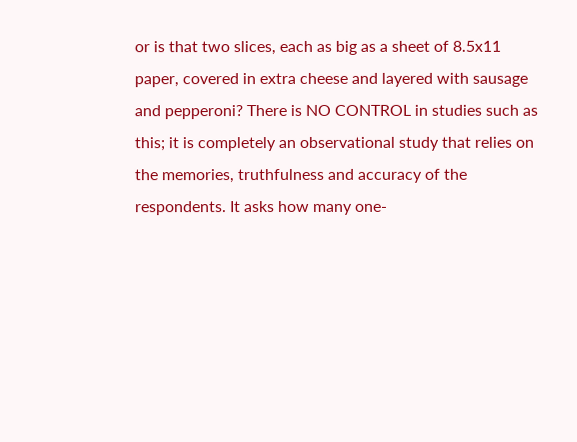or is that two slices, each as big as a sheet of 8.5x11 paper, covered in extra cheese and layered with sausage and pepperoni? There is NO CONTROL in studies such as this; it is completely an observational study that relies on the memories, truthfulness and accuracy of the respondents. It asks how many one-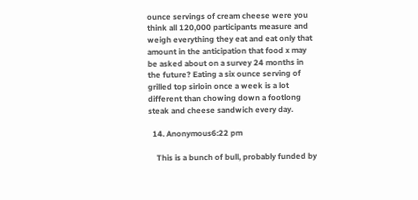ounce servings of cream cheese were you think all 120,000 participants measure and weigh everything they eat and eat only that amount in the anticipation that food x may be asked about on a survey 24 months in the future? Eating a six ounce serving of grilled top sirloin once a week is a lot different than chowing down a footlong steak and cheese sandwich every day.

  14. Anonymous6:22 pm

    This is a bunch of bull, probably funded by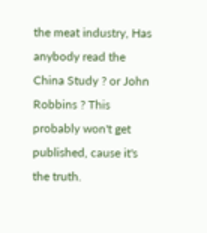the meat industry, Has anybody read the China Study ? or John Robbins ? This probably won't get published, cause it's the truth.